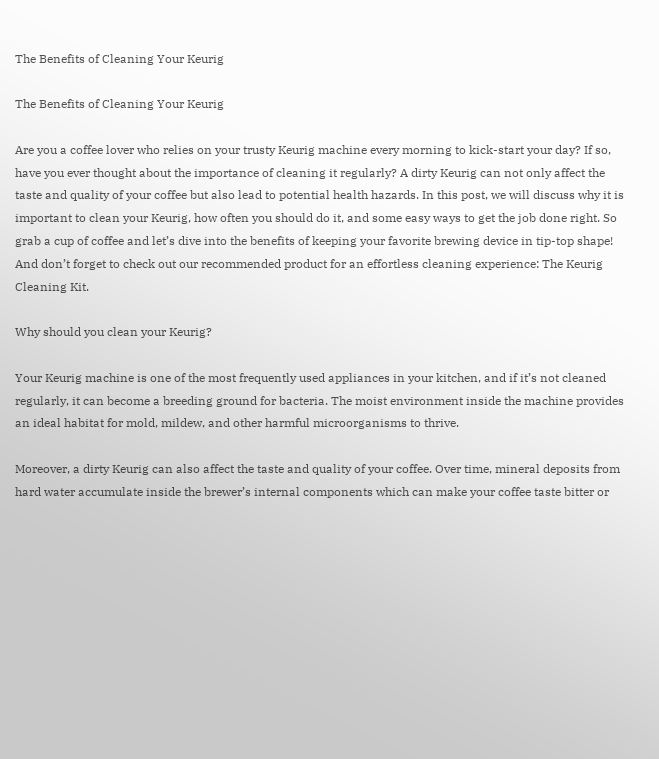The Benefits of Cleaning Your Keurig

The Benefits of Cleaning Your Keurig

Are you a coffee lover who relies on your trusty Keurig machine every morning to kick-start your day? If so, have you ever thought about the importance of cleaning it regularly? A dirty Keurig can not only affect the taste and quality of your coffee but also lead to potential health hazards. In this post, we will discuss why it is important to clean your Keurig, how often you should do it, and some easy ways to get the job done right. So grab a cup of coffee and let’s dive into the benefits of keeping your favorite brewing device in tip-top shape! And don’t forget to check out our recommended product for an effortless cleaning experience: The Keurig Cleaning Kit.

Why should you clean your Keurig?

Your Keurig machine is one of the most frequently used appliances in your kitchen, and if it’s not cleaned regularly, it can become a breeding ground for bacteria. The moist environment inside the machine provides an ideal habitat for mold, mildew, and other harmful microorganisms to thrive.

Moreover, a dirty Keurig can also affect the taste and quality of your coffee. Over time, mineral deposits from hard water accumulate inside the brewer’s internal components which can make your coffee taste bitter or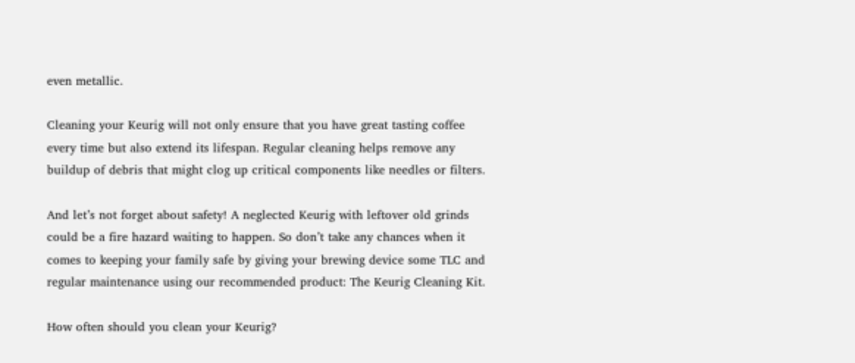even metallic.

Cleaning your Keurig will not only ensure that you have great tasting coffee every time but also extend its lifespan. Regular cleaning helps remove any buildup of debris that might clog up critical components like needles or filters.

And let’s not forget about safety! A neglected Keurig with leftover old grinds could be a fire hazard waiting to happen. So don’t take any chances when it comes to keeping your family safe by giving your brewing device some TLC and regular maintenance using our recommended product: The Keurig Cleaning Kit.

How often should you clean your Keurig?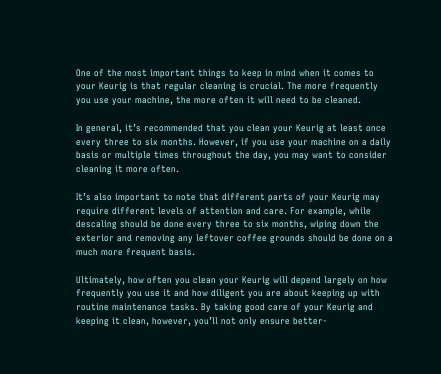One of the most important things to keep in mind when it comes to your Keurig is that regular cleaning is crucial. The more frequently you use your machine, the more often it will need to be cleaned.

In general, it’s recommended that you clean your Keurig at least once every three to six months. However, if you use your machine on a daily basis or multiple times throughout the day, you may want to consider cleaning it more often.

It’s also important to note that different parts of your Keurig may require different levels of attention and care. For example, while descaling should be done every three to six months, wiping down the exterior and removing any leftover coffee grounds should be done on a much more frequent basis.

Ultimately, how often you clean your Keurig will depend largely on how frequently you use it and how diligent you are about keeping up with routine maintenance tasks. By taking good care of your Keurig and keeping it clean, however, you’ll not only ensure better-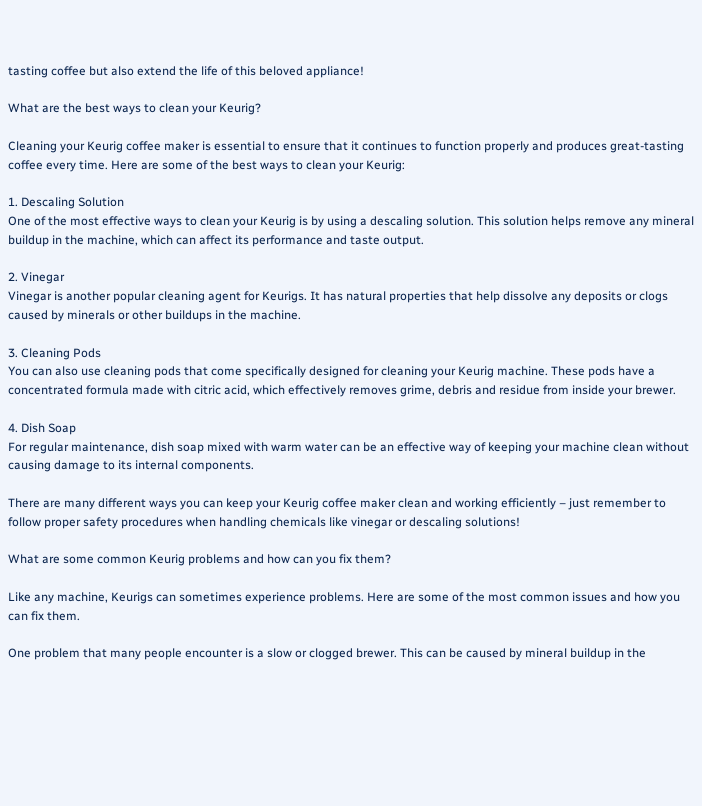tasting coffee but also extend the life of this beloved appliance!

What are the best ways to clean your Keurig?

Cleaning your Keurig coffee maker is essential to ensure that it continues to function properly and produces great-tasting coffee every time. Here are some of the best ways to clean your Keurig:

1. Descaling Solution
One of the most effective ways to clean your Keurig is by using a descaling solution. This solution helps remove any mineral buildup in the machine, which can affect its performance and taste output.

2. Vinegar
Vinegar is another popular cleaning agent for Keurigs. It has natural properties that help dissolve any deposits or clogs caused by minerals or other buildups in the machine.

3. Cleaning Pods
You can also use cleaning pods that come specifically designed for cleaning your Keurig machine. These pods have a concentrated formula made with citric acid, which effectively removes grime, debris and residue from inside your brewer.

4. Dish Soap
For regular maintenance, dish soap mixed with warm water can be an effective way of keeping your machine clean without causing damage to its internal components.

There are many different ways you can keep your Keurig coffee maker clean and working efficiently – just remember to follow proper safety procedures when handling chemicals like vinegar or descaling solutions!

What are some common Keurig problems and how can you fix them?

Like any machine, Keurigs can sometimes experience problems. Here are some of the most common issues and how you can fix them.

One problem that many people encounter is a slow or clogged brewer. This can be caused by mineral buildup in the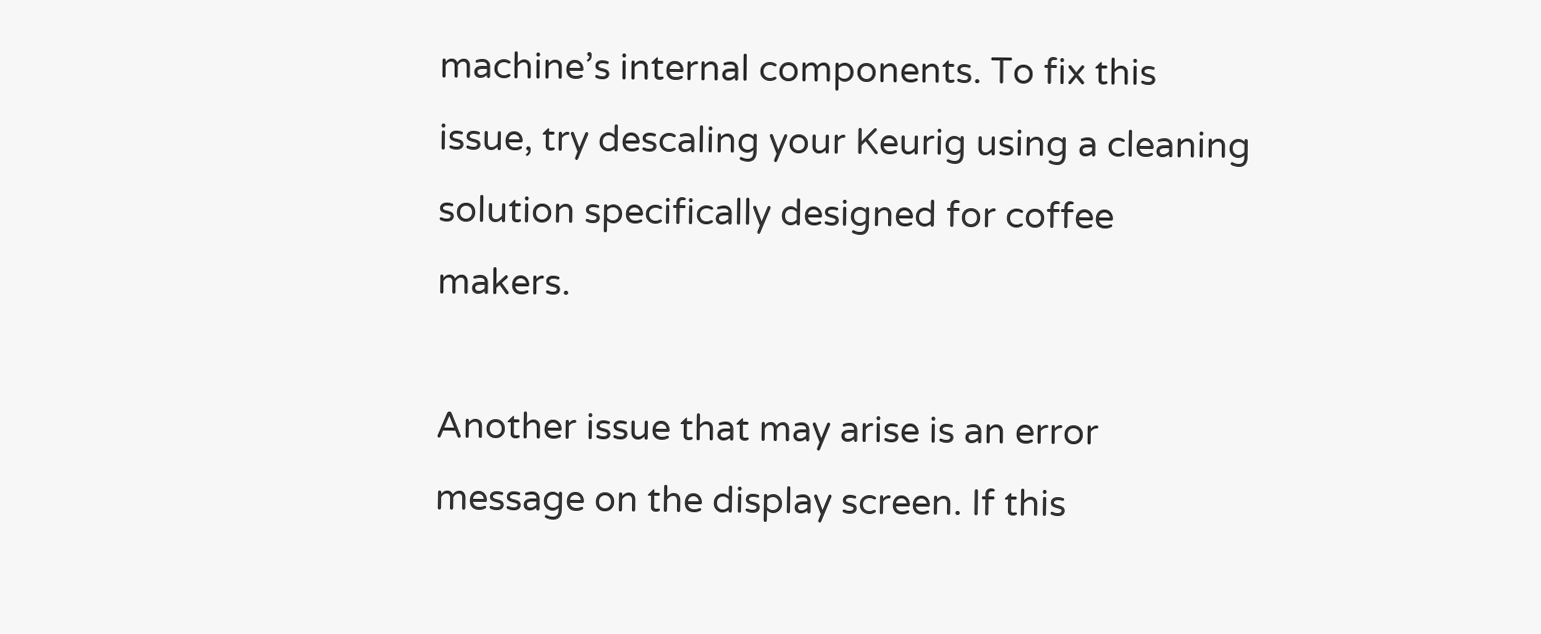machine’s internal components. To fix this issue, try descaling your Keurig using a cleaning solution specifically designed for coffee makers.

Another issue that may arise is an error message on the display screen. If this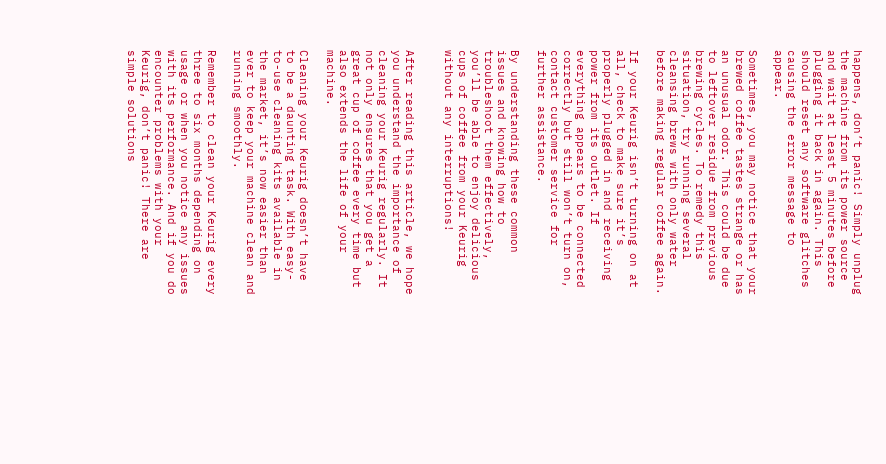happens, don’t panic! Simply unplug the machine from its power source and wait at least 5 minutes before plugging it back in again. This should reset any software glitches causing the error message to appear.

Sometimes, you may notice that your brewed coffee tastes strange or has an unusual odor. This could be due to leftover residue from previous brewing cycles. To remedy this situation, try running several cleansing brews with only water before making regular coffee again.

If your Keurig isn’t turning on at all, check to make sure it’s properly plugged in and receiving power from its outlet. If everything appears to be connected correctly but still won’t turn on, contact customer service for further assistance.

By understanding these common issues and knowing how to troubleshoot them effectively, you’ll be able to enjoy delicious cups of coffee from your Keurig without any interruptions!


After reading this article, we hope you understand the importance of cleaning your Keurig regularly. It not only ensures that you get a great cup of coffee every time but also extends the life of your machine.

Cleaning your Keurig doesn’t have to be a daunting task. With easy-to-use cleaning kits available in the market, it’s now easier than ever to keep your machine clean and running smoothly.

Remember to clean your Keurig every three to six months depending on usage or when you notice any issues with its performance. And if you do encounter problems with your Keurig, don’t panic! There are simple solutions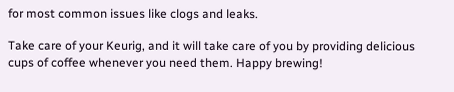for most common issues like clogs and leaks.

Take care of your Keurig, and it will take care of you by providing delicious cups of coffee whenever you need them. Happy brewing!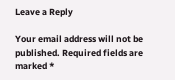Leave a Reply

Your email address will not be published. Required fields are marked *